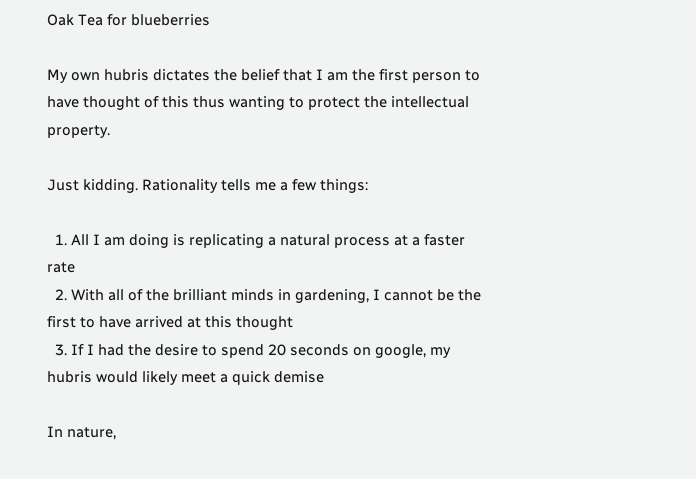Oak Tea for blueberries

My own hubris dictates the belief that I am the first person to have thought of this thus wanting to protect the intellectual property.

Just kidding. Rationality tells me a few things:

  1. All I am doing is replicating a natural process at a faster rate
  2. With all of the brilliant minds in gardening, I cannot be the first to have arrived at this thought
  3. If I had the desire to spend 20 seconds on google, my hubris would likely meet a quick demise

In nature,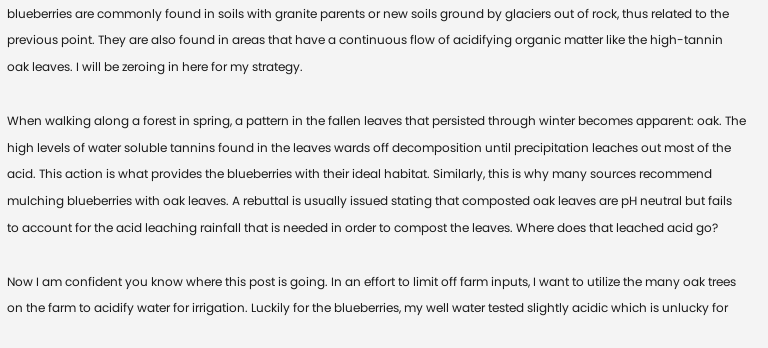blueberries are commonly found in soils with granite parents or new soils ground by glaciers out of rock, thus related to the previous point. They are also found in areas that have a continuous flow of acidifying organic matter like the high-tannin oak leaves. I will be zeroing in here for my strategy.

When walking along a forest in spring, a pattern in the fallen leaves that persisted through winter becomes apparent: oak. The high levels of water soluble tannins found in the leaves wards off decomposition until precipitation leaches out most of the acid. This action is what provides the blueberries with their ideal habitat. Similarly, this is why many sources recommend mulching blueberries with oak leaves. A rebuttal is usually issued stating that composted oak leaves are pH neutral but fails to account for the acid leaching rainfall that is needed in order to compost the leaves. Where does that leached acid go?

Now I am confident you know where this post is going. In an effort to limit off farm inputs, I want to utilize the many oak trees on the farm to acidify water for irrigation. Luckily for the blueberries, my well water tested slightly acidic which is unlucky for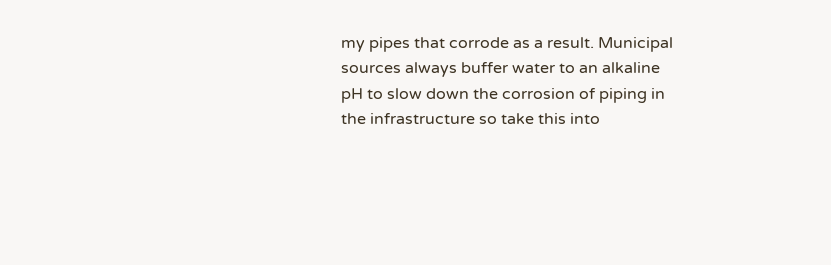my pipes that corrode as a result. Municipal sources always buffer water to an alkaline pH to slow down the corrosion of piping in the infrastructure so take this into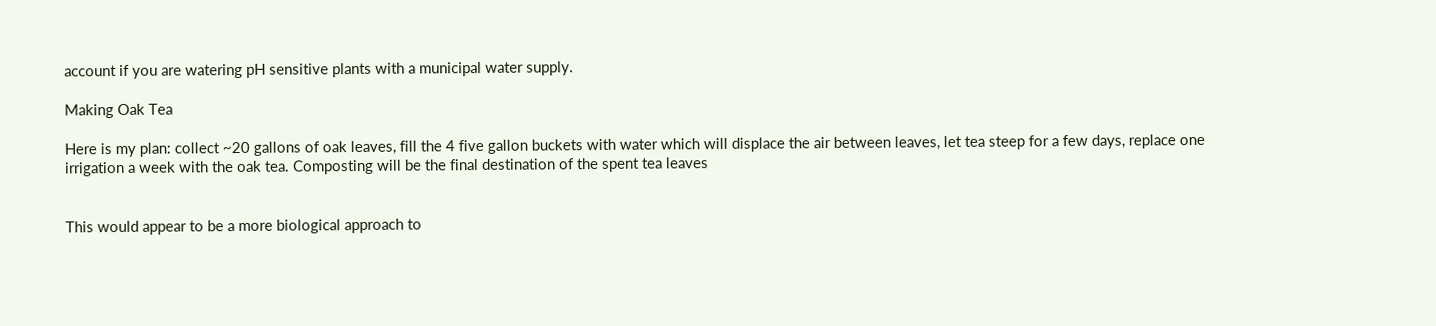account if you are watering pH sensitive plants with a municipal water supply.

Making Oak Tea

Here is my plan: collect ~20 gallons of oak leaves, fill the 4 five gallon buckets with water which will displace the air between leaves, let tea steep for a few days, replace one irrigation a week with the oak tea. Composting will be the final destination of the spent tea leaves


This would appear to be a more biological approach to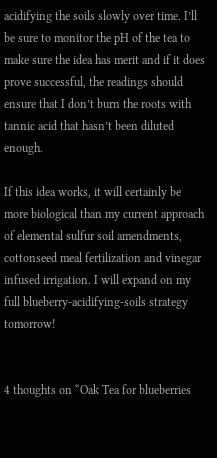acidifying the soils slowly over time. I’ll be sure to monitor the pH of the tea to make sure the idea has merit and if it does prove successful, the readings should ensure that I don’t burn the roots with tannic acid that hasn’t been diluted enough.

If this idea works, it will certainly be more biological than my current approach of elemental sulfur soil amendments, cottonseed meal fertilization and vinegar infused irrigation. I will expand on my full blueberry-acidifying-soils strategy tomorrow!


4 thoughts on “Oak Tea for blueberries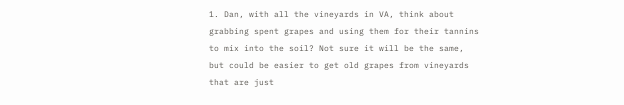1. Dan, with all the vineyards in VA, think about grabbing spent grapes and using them for their tannins to mix into the soil? Not sure it will be the same, but could be easier to get old grapes from vineyards that are just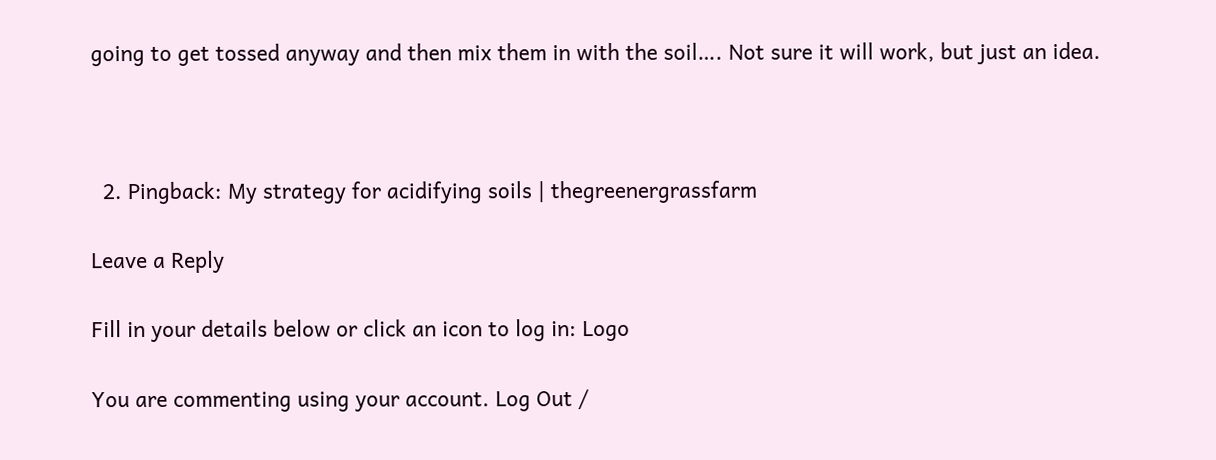going to get tossed anyway and then mix them in with the soil…. Not sure it will work, but just an idea.



  2. Pingback: My strategy for acidifying soils | thegreenergrassfarm

Leave a Reply

Fill in your details below or click an icon to log in: Logo

You are commenting using your account. Log Out /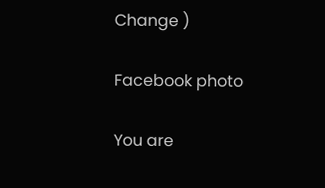Change )

Facebook photo

You are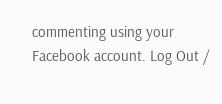commenting using your Facebook account. Log Out /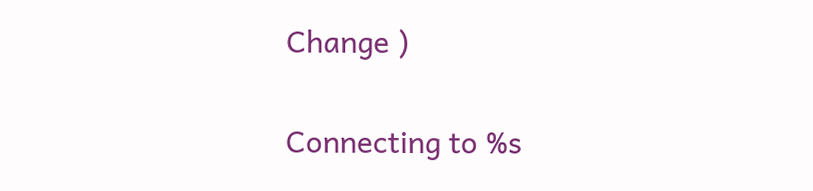Change )

Connecting to %s